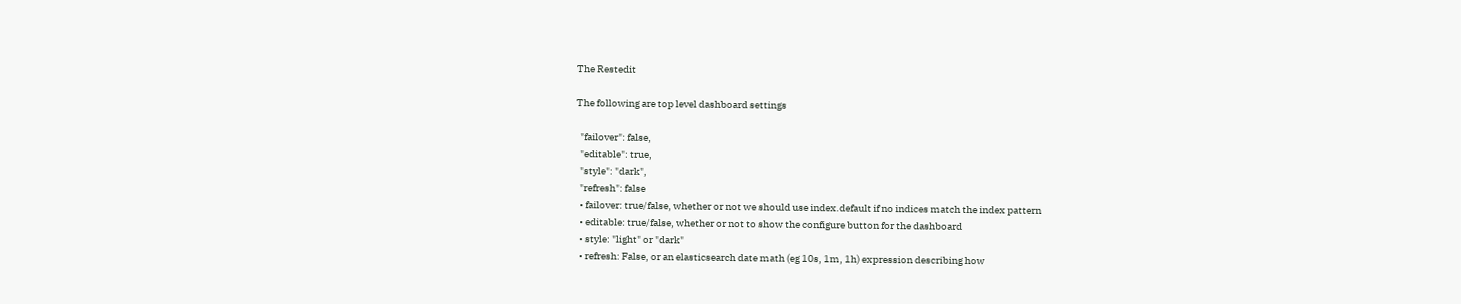The Restedit

The following are top level dashboard settings

  "failover": false,
  "editable": true,
  "style": "dark",
  "refresh": false
  • failover: true/false, whether or not we should use index.default if no indices match the index pattern
  • editable: true/false, whether or not to show the configure button for the dashboard
  • style: "light" or "dark"
  • refresh: False, or an elasticsearch date math (eg 10s, 1m, 1h) expression describing how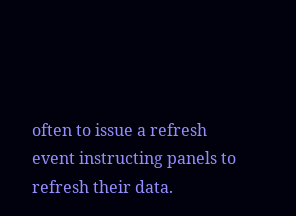often to issue a refresh event instructing panels to refresh their data.